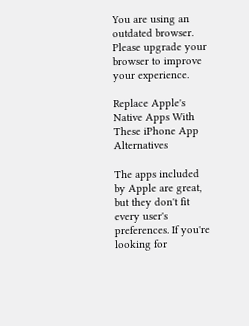You are using an outdated browser. Please upgrade your browser to improve your experience.

Replace Apple's Native Apps With These iPhone App Alternatives

The apps included by Apple are great, but they don't fit every user's preferences. If you're looking for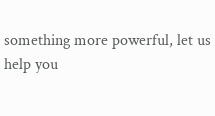something more powerful, let us help you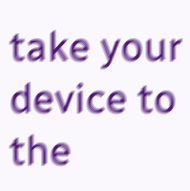take your device to the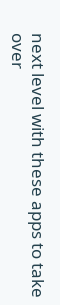next level with these apps to take over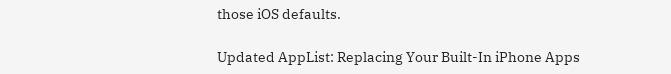those iOS defaults.

Updated AppList: Replacing Your Built-In iPhone Apps